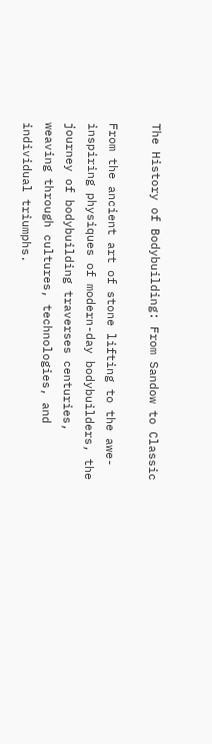The History of Bodybuilding: From Sandow to Classic

From the ancient art of stone lifting to the awe-inspiring physiques of modern-day bodybuilders, the journey of bodybuilding traverses centuries, weaving through cultures, technologies, and individual triumphs.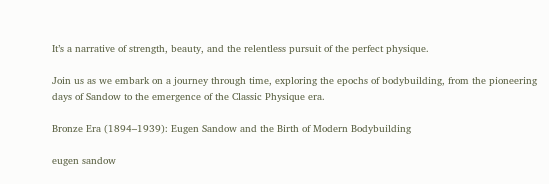It’s a narrative of strength, beauty, and the relentless pursuit of the perfect physique.

Join us as we embark on a journey through time, exploring the epochs of bodybuilding, from the pioneering days of Sandow to the emergence of the Classic Physique era.

Bronze Era (1894–1939): Eugen Sandow and the Birth of Modern Bodybuilding

eugen sandow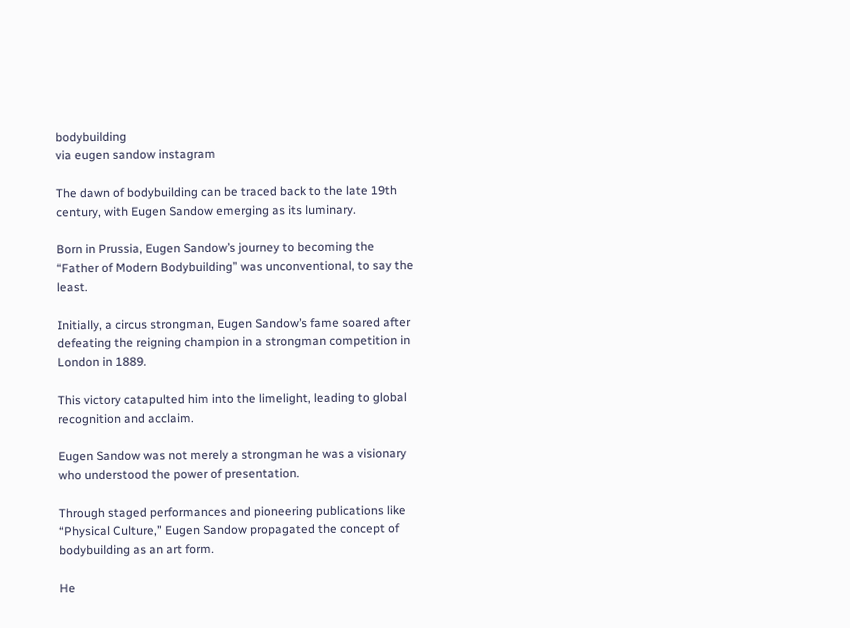bodybuilding
via eugen sandow instagram

The dawn of bodybuilding can be traced back to the late 19th century, with Eugen Sandow emerging as its luminary.

Born in Prussia, Eugen Sandow’s journey to becoming the “Father of Modern Bodybuilding” was unconventional, to say the least.

Initially, a circus strongman, Eugen Sandow’s fame soared after defeating the reigning champion in a strongman competition in London in 1889.

This victory catapulted him into the limelight, leading to global recognition and acclaim.

Eugen Sandow was not merely a strongman he was a visionary who understood the power of presentation.

Through staged performances and pioneering publications like “Physical Culture,” Eugen Sandow propagated the concept of bodybuilding as an art form.

He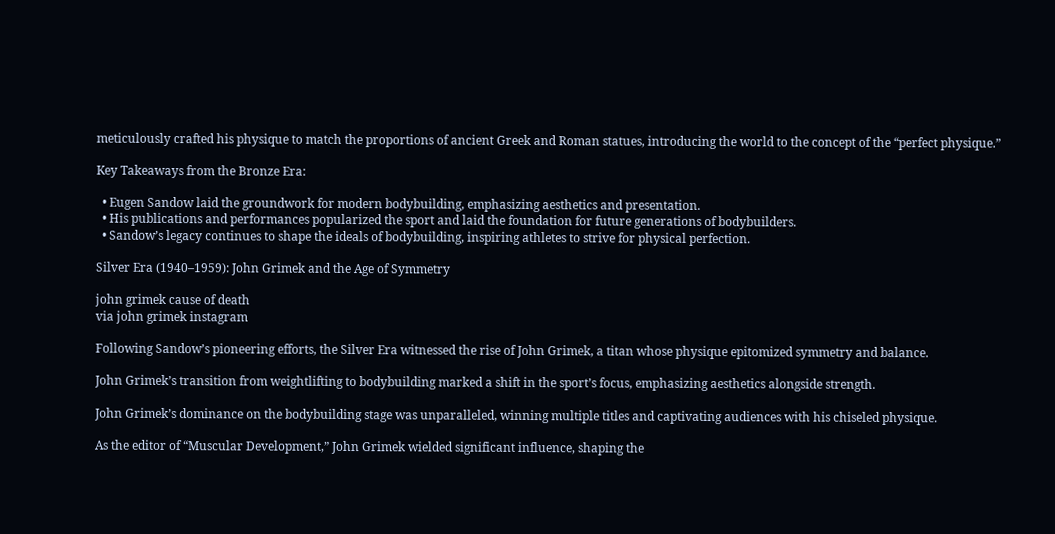meticulously crafted his physique to match the proportions of ancient Greek and Roman statues, introducing the world to the concept of the “perfect physique.”

Key Takeaways from the Bronze Era:

  • Eugen Sandow laid the groundwork for modern bodybuilding, emphasizing aesthetics and presentation.
  • His publications and performances popularized the sport and laid the foundation for future generations of bodybuilders.
  • Sandow’s legacy continues to shape the ideals of bodybuilding, inspiring athletes to strive for physical perfection.

Silver Era (1940–1959): John Grimek and the Age of Symmetry

john grimek cause of death
via john grimek instagram

Following Sandow’s pioneering efforts, the Silver Era witnessed the rise of John Grimek, a titan whose physique epitomized symmetry and balance.

John Grimek’s transition from weightlifting to bodybuilding marked a shift in the sport’s focus, emphasizing aesthetics alongside strength.

John Grimek’s dominance on the bodybuilding stage was unparalleled, winning multiple titles and captivating audiences with his chiseled physique.

As the editor of “Muscular Development,” John Grimek wielded significant influence, shaping the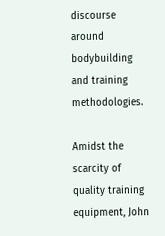discourse around bodybuilding and training methodologies.

Amidst the scarcity of quality training equipment, John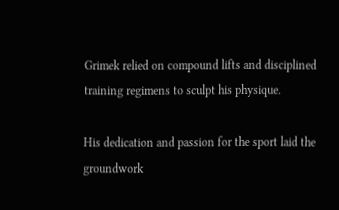Grimek relied on compound lifts and disciplined training regimens to sculpt his physique.

His dedication and passion for the sport laid the groundwork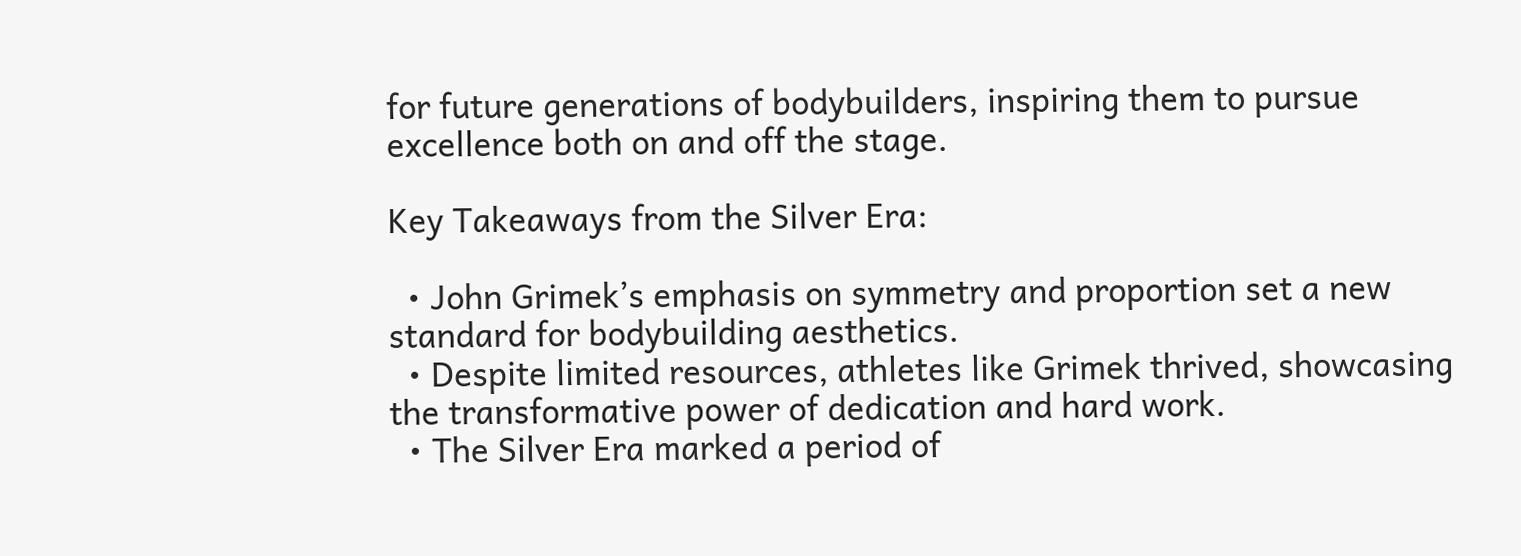for future generations of bodybuilders, inspiring them to pursue excellence both on and off the stage.

Key Takeaways from the Silver Era:

  • John Grimek’s emphasis on symmetry and proportion set a new standard for bodybuilding aesthetics.
  • Despite limited resources, athletes like Grimek thrived, showcasing the transformative power of dedication and hard work.
  • The Silver Era marked a period of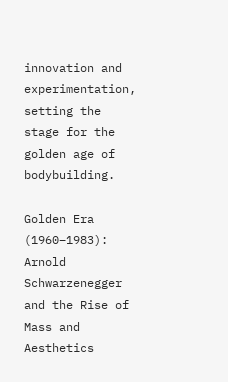innovation and experimentation, setting the stage for the golden age of bodybuilding.

Golden Era (1960–1983): Arnold Schwarzenegger and the Rise of Mass and Aesthetics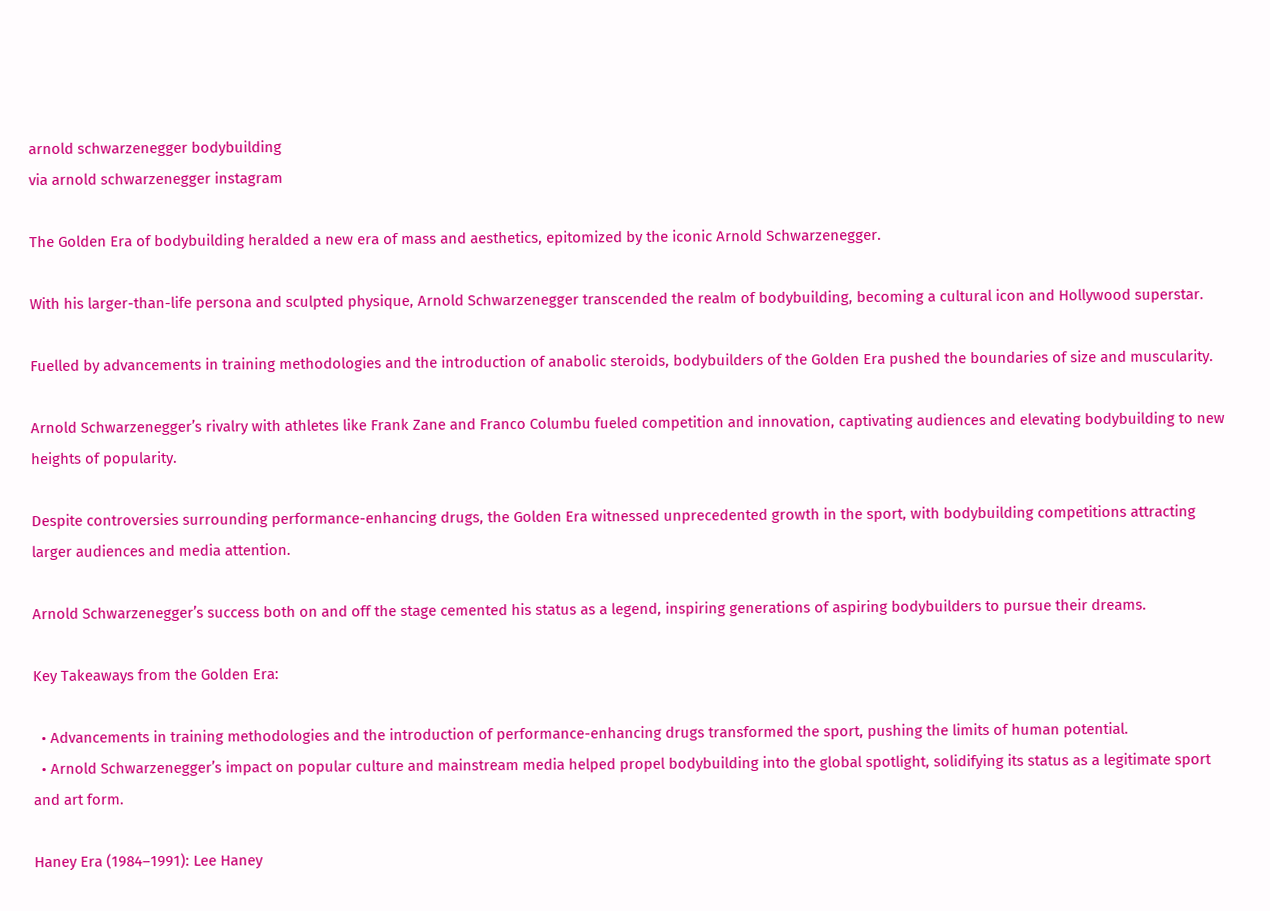arnold schwarzenegger bodybuilding
via arnold schwarzenegger instagram

The Golden Era of bodybuilding heralded a new era of mass and aesthetics, epitomized by the iconic Arnold Schwarzenegger.

With his larger-than-life persona and sculpted physique, Arnold Schwarzenegger transcended the realm of bodybuilding, becoming a cultural icon and Hollywood superstar.

Fuelled by advancements in training methodologies and the introduction of anabolic steroids, bodybuilders of the Golden Era pushed the boundaries of size and muscularity.

Arnold Schwarzenegger’s rivalry with athletes like Frank Zane and Franco Columbu fueled competition and innovation, captivating audiences and elevating bodybuilding to new heights of popularity.

Despite controversies surrounding performance-enhancing drugs, the Golden Era witnessed unprecedented growth in the sport, with bodybuilding competitions attracting larger audiences and media attention.

Arnold Schwarzenegger’s success both on and off the stage cemented his status as a legend, inspiring generations of aspiring bodybuilders to pursue their dreams.

Key Takeaways from the Golden Era:

  • Advancements in training methodologies and the introduction of performance-enhancing drugs transformed the sport, pushing the limits of human potential.
  • Arnold Schwarzenegger’s impact on popular culture and mainstream media helped propel bodybuilding into the global spotlight, solidifying its status as a legitimate sport and art form.

Haney Era (1984–1991): Lee Haney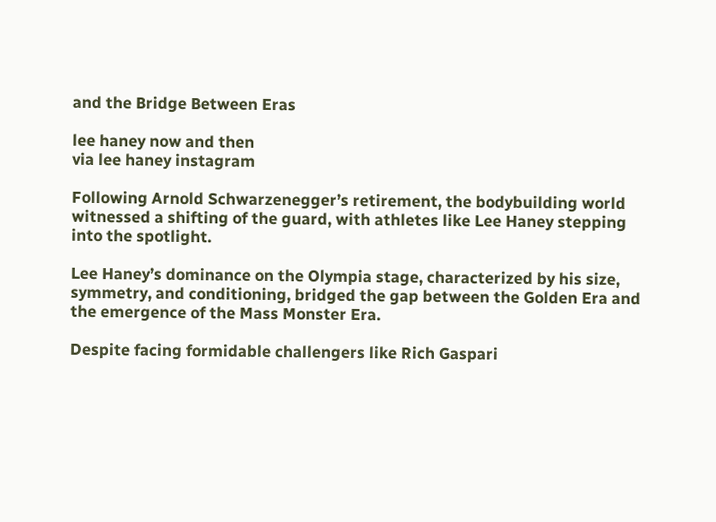and the Bridge Between Eras

lee haney now and then
via lee haney instagram

Following Arnold Schwarzenegger’s retirement, the bodybuilding world witnessed a shifting of the guard, with athletes like Lee Haney stepping into the spotlight.

Lee Haney’s dominance on the Olympia stage, characterized by his size, symmetry, and conditioning, bridged the gap between the Golden Era and the emergence of the Mass Monster Era.

Despite facing formidable challengers like Rich Gaspari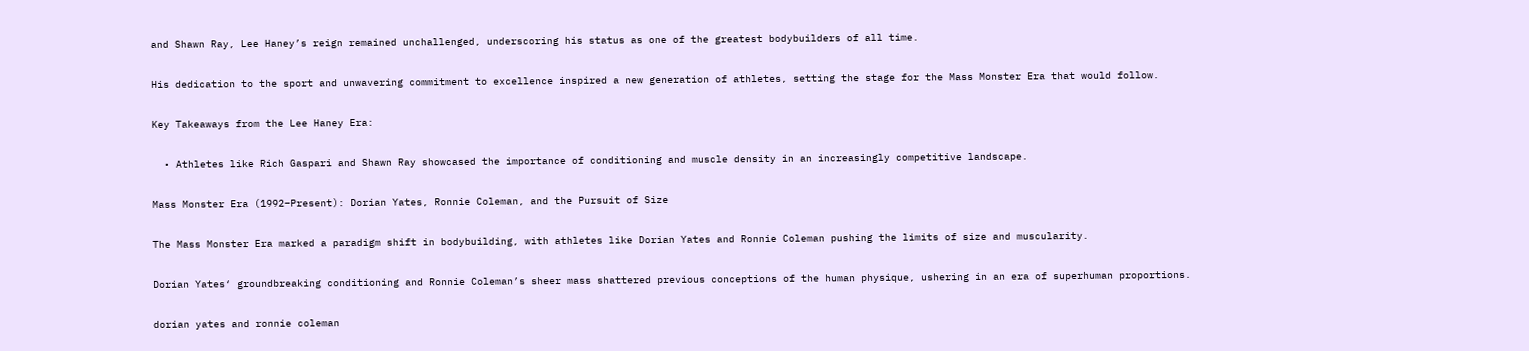and Shawn Ray, Lee Haney’s reign remained unchallenged, underscoring his status as one of the greatest bodybuilders of all time.

His dedication to the sport and unwavering commitment to excellence inspired a new generation of athletes, setting the stage for the Mass Monster Era that would follow.

Key Takeaways from the Lee Haney Era:

  • Athletes like Rich Gaspari and Shawn Ray showcased the importance of conditioning and muscle density in an increasingly competitive landscape.

Mass Monster Era (1992–Present): Dorian Yates, Ronnie Coleman, and the Pursuit of Size

The Mass Monster Era marked a paradigm shift in bodybuilding, with athletes like Dorian Yates and Ronnie Coleman pushing the limits of size and muscularity.

Dorian Yates‘ groundbreaking conditioning and Ronnie Coleman’s sheer mass shattered previous conceptions of the human physique, ushering in an era of superhuman proportions.

dorian yates and ronnie coleman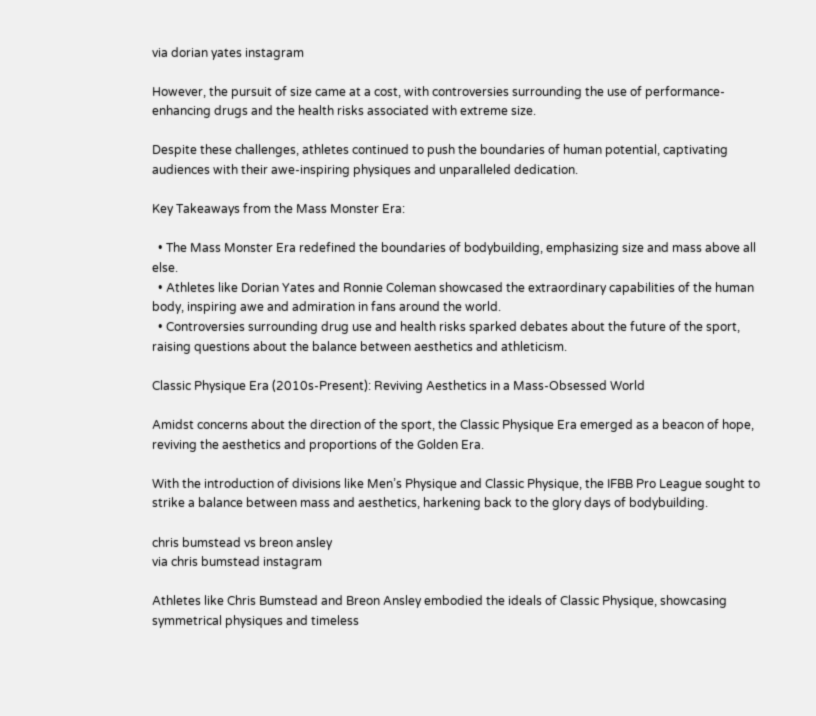via dorian yates instagram

However, the pursuit of size came at a cost, with controversies surrounding the use of performance-enhancing drugs and the health risks associated with extreme size.

Despite these challenges, athletes continued to push the boundaries of human potential, captivating audiences with their awe-inspiring physiques and unparalleled dedication.

Key Takeaways from the Mass Monster Era:

  • The Mass Monster Era redefined the boundaries of bodybuilding, emphasizing size and mass above all else.
  • Athletes like Dorian Yates and Ronnie Coleman showcased the extraordinary capabilities of the human body, inspiring awe and admiration in fans around the world.
  • Controversies surrounding drug use and health risks sparked debates about the future of the sport, raising questions about the balance between aesthetics and athleticism.

Classic Physique Era (2010s-Present): Reviving Aesthetics in a Mass-Obsessed World

Amidst concerns about the direction of the sport, the Classic Physique Era emerged as a beacon of hope, reviving the aesthetics and proportions of the Golden Era.

With the introduction of divisions like Men’s Physique and Classic Physique, the IFBB Pro League sought to strike a balance between mass and aesthetics, harkening back to the glory days of bodybuilding.

chris bumstead vs breon ansley
via chris bumstead instagram

Athletes like Chris Bumstead and Breon Ansley embodied the ideals of Classic Physique, showcasing symmetrical physiques and timeless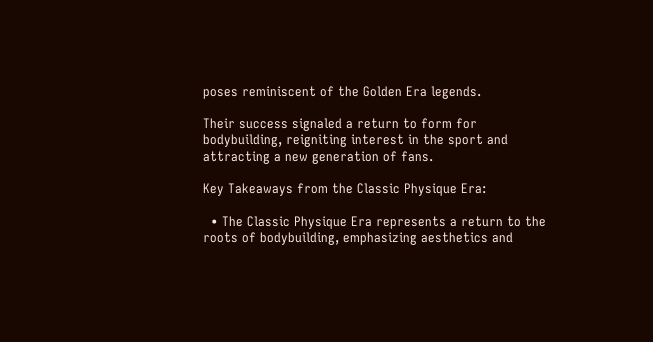poses reminiscent of the Golden Era legends.

Their success signaled a return to form for bodybuilding, reigniting interest in the sport and attracting a new generation of fans.

Key Takeaways from the Classic Physique Era:

  • The Classic Physique Era represents a return to the roots of bodybuilding, emphasizing aesthetics and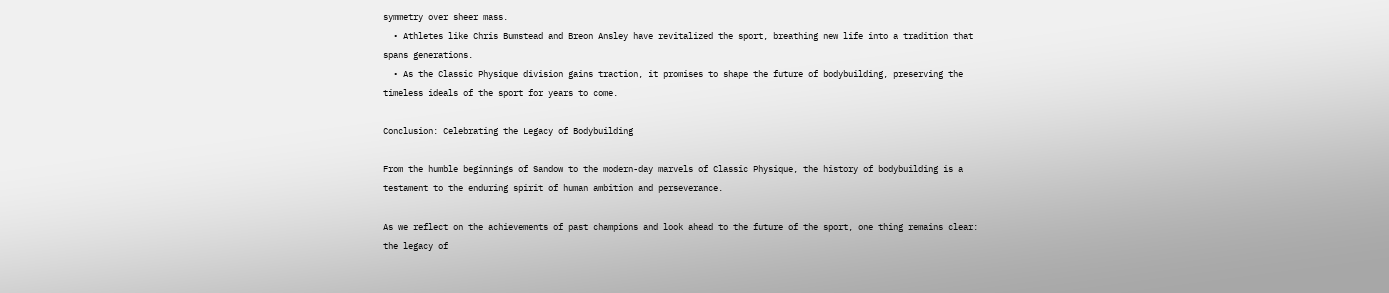symmetry over sheer mass.
  • Athletes like Chris Bumstead and Breon Ansley have revitalized the sport, breathing new life into a tradition that spans generations.
  • As the Classic Physique division gains traction, it promises to shape the future of bodybuilding, preserving the timeless ideals of the sport for years to come.

Conclusion: Celebrating the Legacy of Bodybuilding

From the humble beginnings of Sandow to the modern-day marvels of Classic Physique, the history of bodybuilding is a testament to the enduring spirit of human ambition and perseverance.

As we reflect on the achievements of past champions and look ahead to the future of the sport, one thing remains clear: the legacy of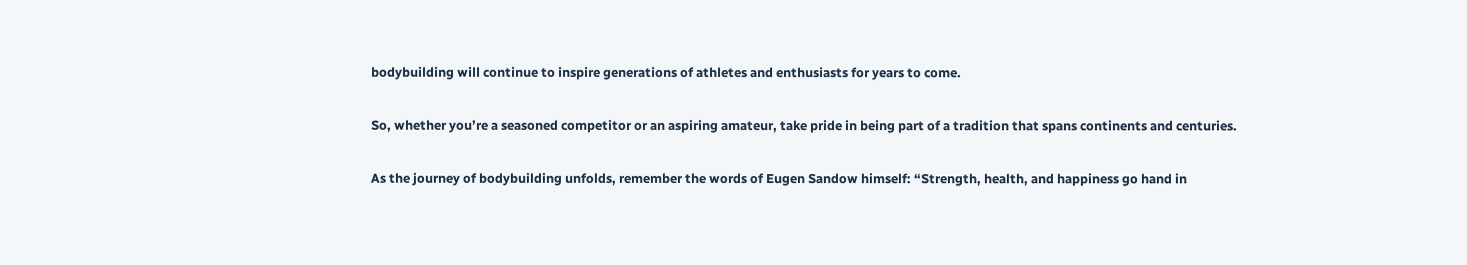bodybuilding will continue to inspire generations of athletes and enthusiasts for years to come.

So, whether you’re a seasoned competitor or an aspiring amateur, take pride in being part of a tradition that spans continents and centuries.

As the journey of bodybuilding unfolds, remember the words of Eugen Sandow himself: “Strength, health, and happiness go hand in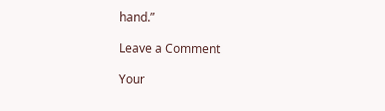hand.”

Leave a Comment

Your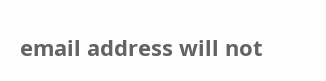email address will not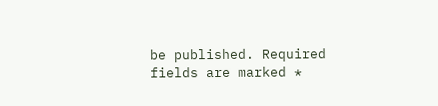be published. Required fields are marked *